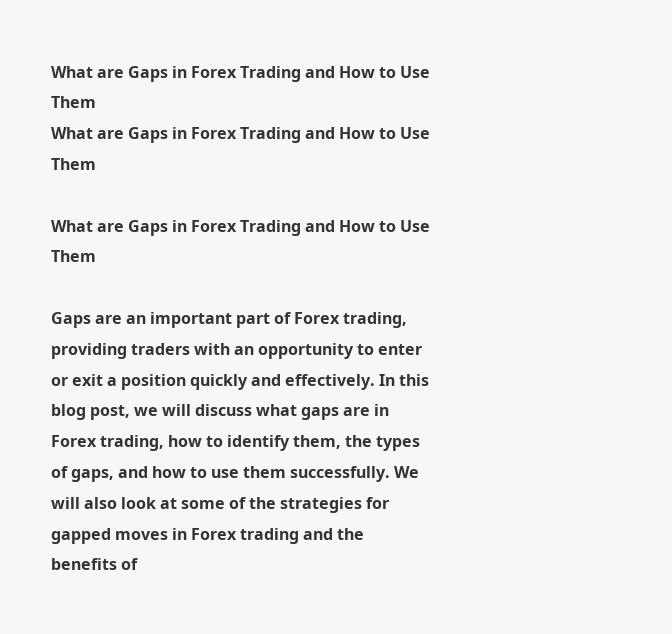What are Gaps in Forex Trading and How to Use Them
What are Gaps in Forex Trading and How to Use Them

What are Gaps in Forex Trading and How to Use Them

Gaps are an important part of Forex trading, providing traders with an opportunity to enter or exit a position quickly and effectively. In this blog post, we will discuss what gaps are in Forex trading, how to identify them, the types of gaps, and how to use them successfully. We will also look at some of the strategies for gapped moves in Forex trading and the benefits of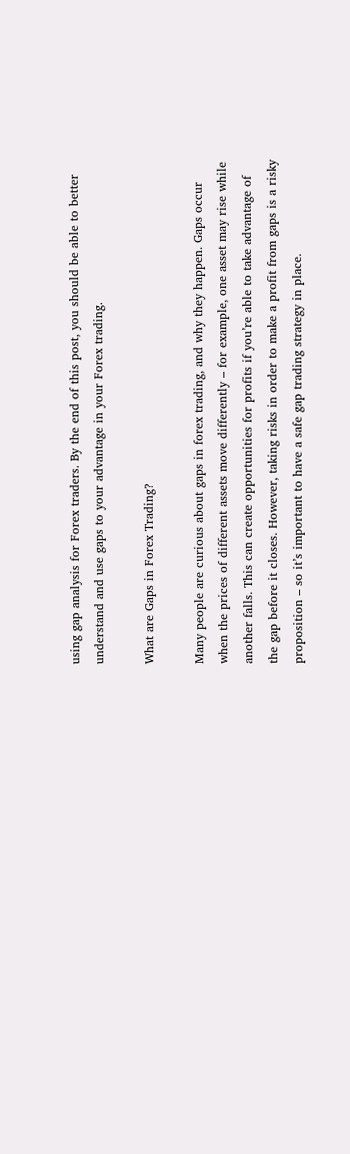using gap analysis for Forex traders. By the end of this post, you should be able to better understand and use gaps to your advantage in your Forex trading.

What are Gaps in Forex Trading?

Many people are curious about gaps in forex trading, and why they happen. Gaps occur when the prices of different assets move differently – for example, one asset may rise while another falls. This can create opportunities for profits if you’re able to take advantage of the gap before it closes. However, taking risks in order to make a profit from gaps is a risky proposition – so it’s important to have a safe gap trading strategy in place.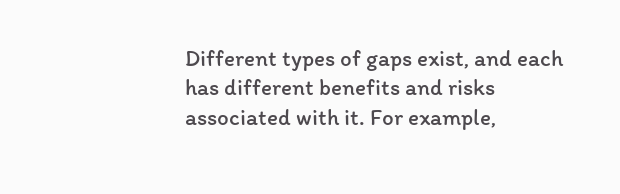Different types of gaps exist, and each has different benefits and risks associated with it. For example,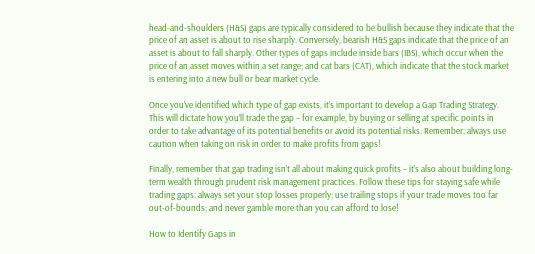head-and-shoulders (H&S) gaps are typically considered to be bullish because they indicate that the price of an asset is about to rise sharply. Conversely, bearish H&S gaps indicate that the price of an asset is about to fall sharply. Other types of gaps include inside bars (IBS), which occur when the price of an asset moves within a set range; and cat bars (CAT), which indicate that the stock market is entering into a new bull or bear market cycle.

Once you’ve identified which type of gap exists, it’s important to develop a Gap Trading Strategy. This will dictate how you’ll trade the gap – for example, by buying or selling at specific points in order to take advantage of its potential benefits or avoid its potential risks. Remember: always use caution when taking on risk in order to make profits from gaps!

Finally, remember that gap trading isn’t all about making quick profits – it’s also about building long-term wealth through prudent risk management practices. Follow these tips for staying safe while trading gaps: always set your stop losses properly; use trailing stops if your trade moves too far out-of-bounds; and never gamble more than you can afford to lose!

How to Identify Gaps in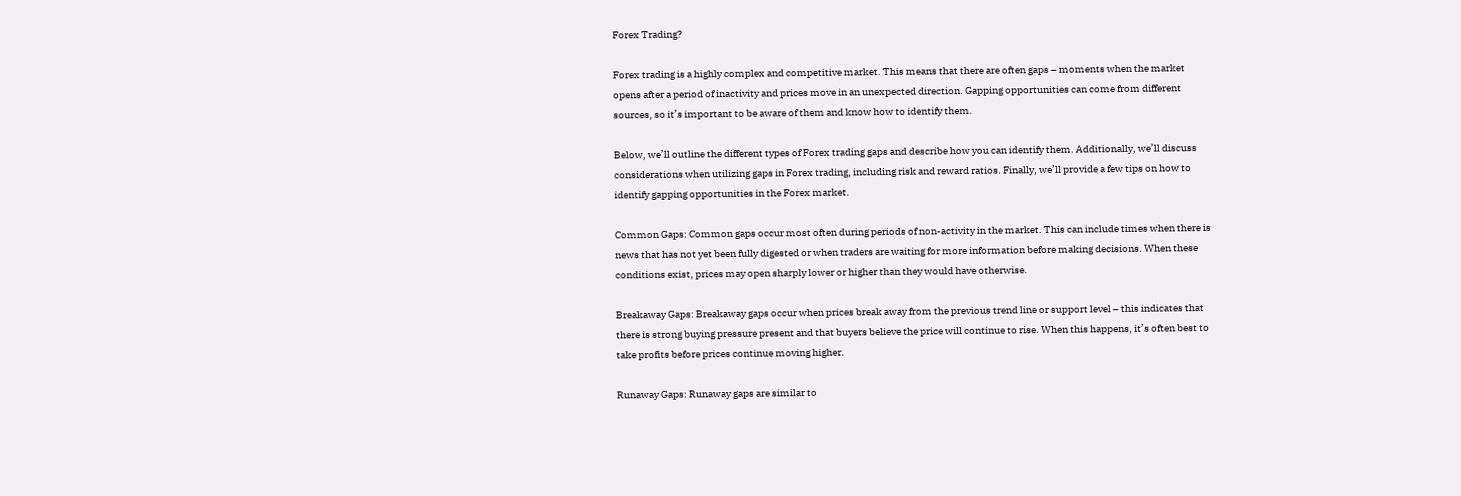Forex Trading?

Forex trading is a highly complex and competitive market. This means that there are often gaps – moments when the market opens after a period of inactivity and prices move in an unexpected direction. Gapping opportunities can come from different sources, so it’s important to be aware of them and know how to identify them.

Below, we’ll outline the different types of Forex trading gaps and describe how you can identify them. Additionally, we’ll discuss considerations when utilizing gaps in Forex trading, including risk and reward ratios. Finally, we’ll provide a few tips on how to identify gapping opportunities in the Forex market.

Common Gaps: Common gaps occur most often during periods of non-activity in the market. This can include times when there is news that has not yet been fully digested or when traders are waiting for more information before making decisions. When these conditions exist, prices may open sharply lower or higher than they would have otherwise.

Breakaway Gaps: Breakaway gaps occur when prices break away from the previous trend line or support level – this indicates that there is strong buying pressure present and that buyers believe the price will continue to rise. When this happens, it’s often best to take profits before prices continue moving higher.

Runaway Gaps: Runaway gaps are similar to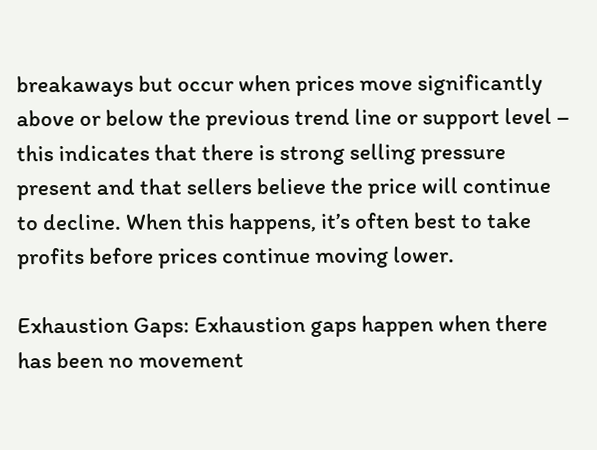breakaways but occur when prices move significantly above or below the previous trend line or support level – this indicates that there is strong selling pressure present and that sellers believe the price will continue to decline. When this happens, it’s often best to take profits before prices continue moving lower.

Exhaustion Gaps: Exhaustion gaps happen when there has been no movement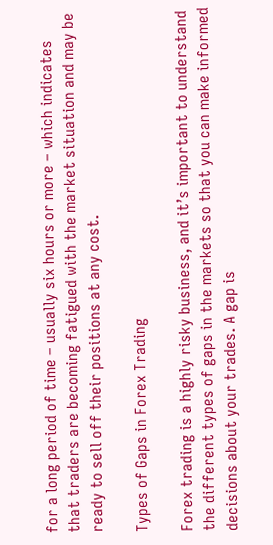for a long period of time – usually six hours or more – which indicates that traders are becoming fatigued with the market situation and may be ready to sell off their positions at any cost.

Types of Gaps in Forex Trading

Forex trading is a highly risky business, and it’s important to understand the different types of gaps in the markets so that you can make informed decisions about your trades. A gap is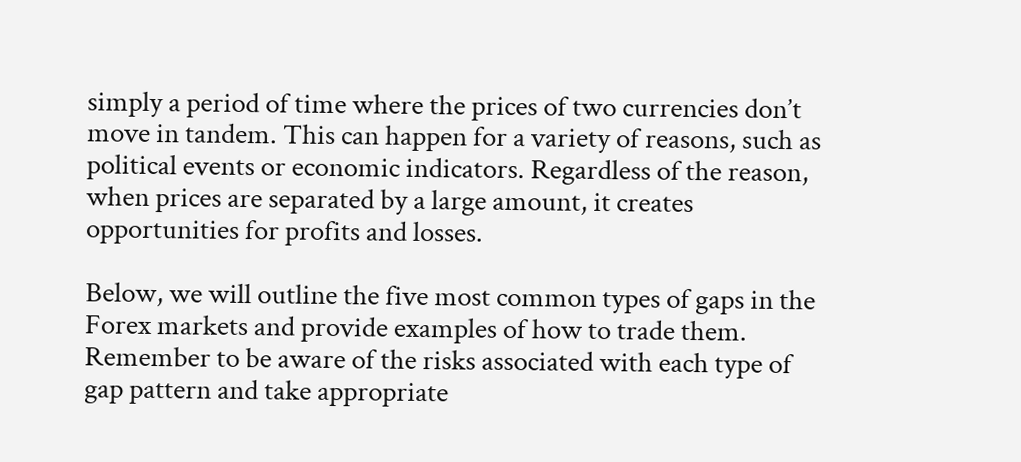simply a period of time where the prices of two currencies don’t move in tandem. This can happen for a variety of reasons, such as political events or economic indicators. Regardless of the reason, when prices are separated by a large amount, it creates opportunities for profits and losses.

Below, we will outline the five most common types of gaps in the Forex markets and provide examples of how to trade them. Remember to be aware of the risks associated with each type of gap pattern and take appropriate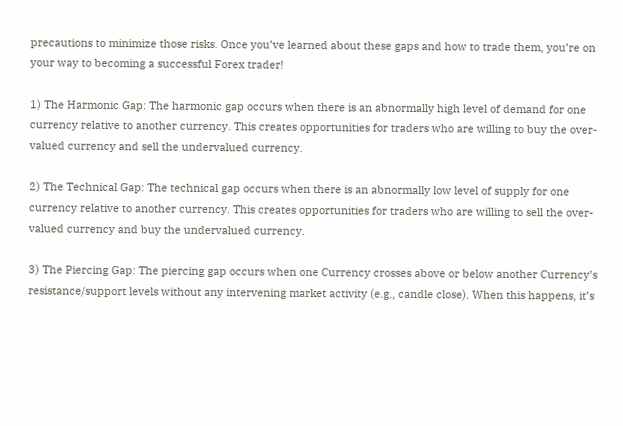precautions to minimize those risks. Once you’ve learned about these gaps and how to trade them, you’re on your way to becoming a successful Forex trader!

1) The Harmonic Gap: The harmonic gap occurs when there is an abnormally high level of demand for one currency relative to another currency. This creates opportunities for traders who are willing to buy the over-valued currency and sell the undervalued currency.

2) The Technical Gap: The technical gap occurs when there is an abnormally low level of supply for one currency relative to another currency. This creates opportunities for traders who are willing to sell the over-valued currency and buy the undervalued currency.

3) The Piercing Gap: The piercing gap occurs when one Currency crosses above or below another Currency’s resistance/support levels without any intervening market activity (e.g., candle close). When this happens, it’s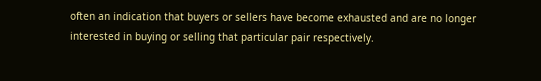often an indication that buyers or sellers have become exhausted and are no longer interested in buying or selling that particular pair respectively.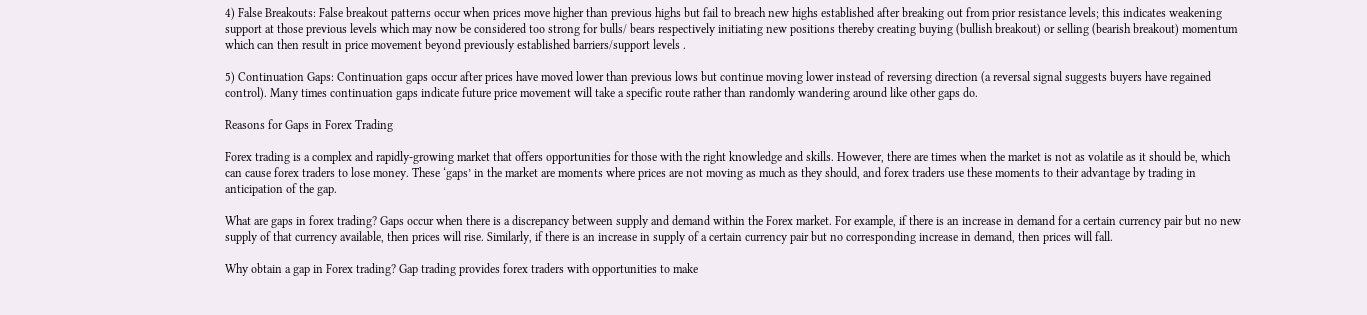4) False Breakouts: False breakout patterns occur when prices move higher than previous highs but fail to breach new highs established after breaking out from prior resistance levels; this indicates weakening support at those previous levels which may now be considered too strong for bulls/ bears respectively initiating new positions thereby creating buying (bullish breakout) or selling (bearish breakout) momentum which can then result in price movement beyond previously established barriers/support levels .

5) Continuation Gaps: Continuation gaps occur after prices have moved lower than previous lows but continue moving lower instead of reversing direction (a reversal signal suggests buyers have regained control). Many times continuation gaps indicate future price movement will take a specific route rather than randomly wandering around like other gaps do.

Reasons for Gaps in Forex Trading

Forex trading is a complex and rapidly-growing market that offers opportunities for those with the right knowledge and skills. However, there are times when the market is not as volatile as it should be, which can cause forex traders to lose money. These ‘gaps’ in the market are moments where prices are not moving as much as they should, and forex traders use these moments to their advantage by trading in anticipation of the gap.

What are gaps in forex trading? Gaps occur when there is a discrepancy between supply and demand within the Forex market. For example, if there is an increase in demand for a certain currency pair but no new supply of that currency available, then prices will rise. Similarly, if there is an increase in supply of a certain currency pair but no corresponding increase in demand, then prices will fall.

Why obtain a gap in Forex trading? Gap trading provides forex traders with opportunities to make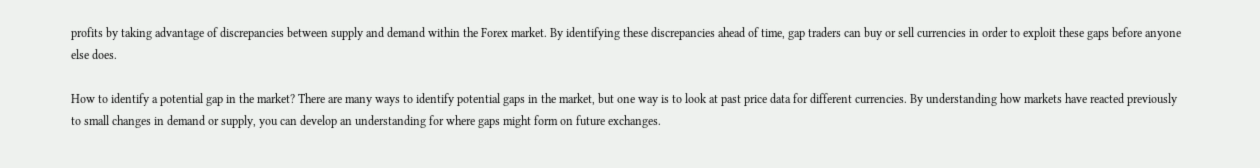profits by taking advantage of discrepancies between supply and demand within the Forex market. By identifying these discrepancies ahead of time, gap traders can buy or sell currencies in order to exploit these gaps before anyone else does.

How to identify a potential gap in the market? There are many ways to identify potential gaps in the market, but one way is to look at past price data for different currencies. By understanding how markets have reacted previously to small changes in demand or supply, you can develop an understanding for where gaps might form on future exchanges.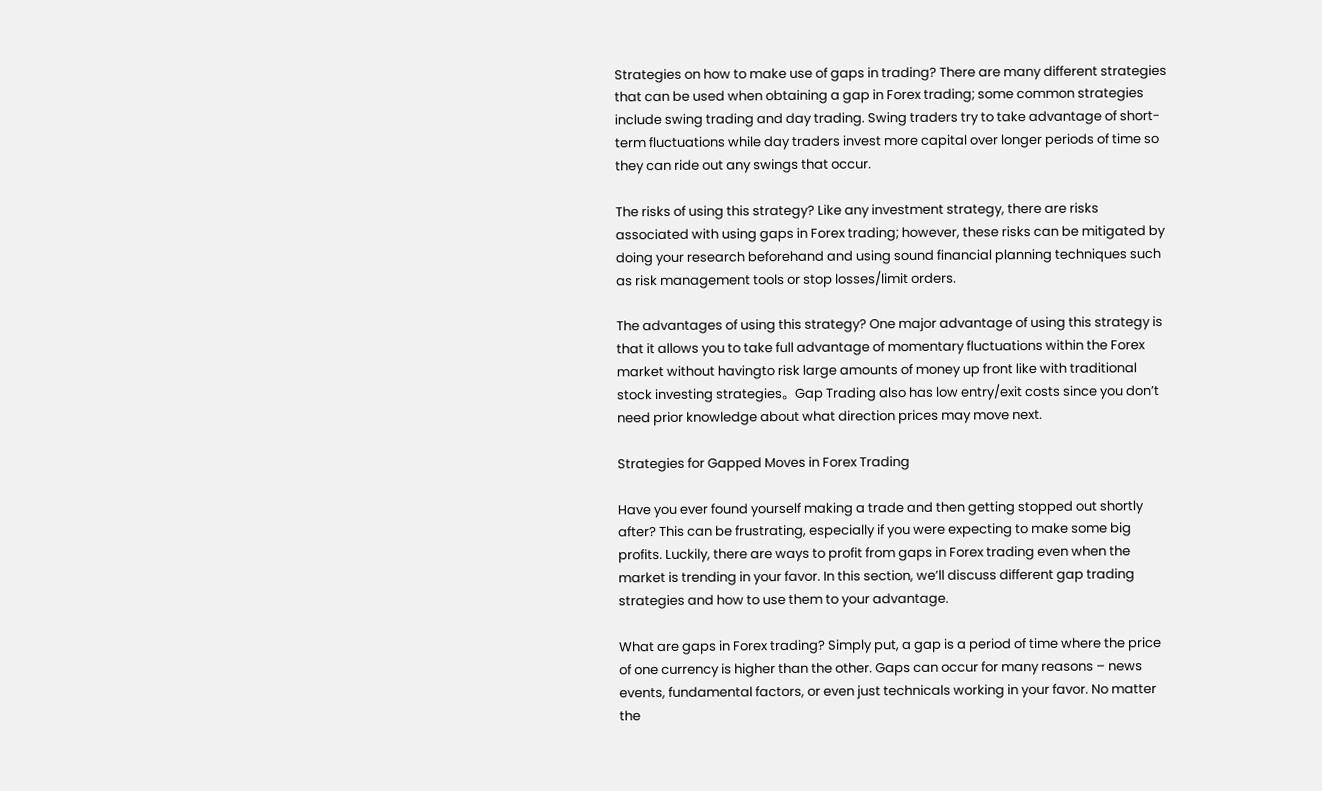Strategies on how to make use of gaps in trading? There are many different strategies that can be used when obtaining a gap in Forex trading; some common strategies include swing trading and day trading. Swing traders try to take advantage of short-term fluctuations while day traders invest more capital over longer periods of time so they can ride out any swings that occur.

The risks of using this strategy? Like any investment strategy, there are risks associated with using gaps in Forex trading; however, these risks can be mitigated by doing your research beforehand and using sound financial planning techniques such as risk management tools or stop losses/limit orders.

The advantages of using this strategy? One major advantage of using this strategy is that it allows you to take full advantage of momentary fluctuations within the Forex market without havingto risk large amounts of money up front like with traditional stock investing strategies。Gap Trading also has low entry/exit costs since you don’t need prior knowledge about what direction prices may move next.

Strategies for Gapped Moves in Forex Trading

Have you ever found yourself making a trade and then getting stopped out shortly after? This can be frustrating, especially if you were expecting to make some big profits. Luckily, there are ways to profit from gaps in Forex trading even when the market is trending in your favor. In this section, we’ll discuss different gap trading strategies and how to use them to your advantage.

What are gaps in Forex trading? Simply put, a gap is a period of time where the price of one currency is higher than the other. Gaps can occur for many reasons – news events, fundamental factors, or even just technicals working in your favor. No matter the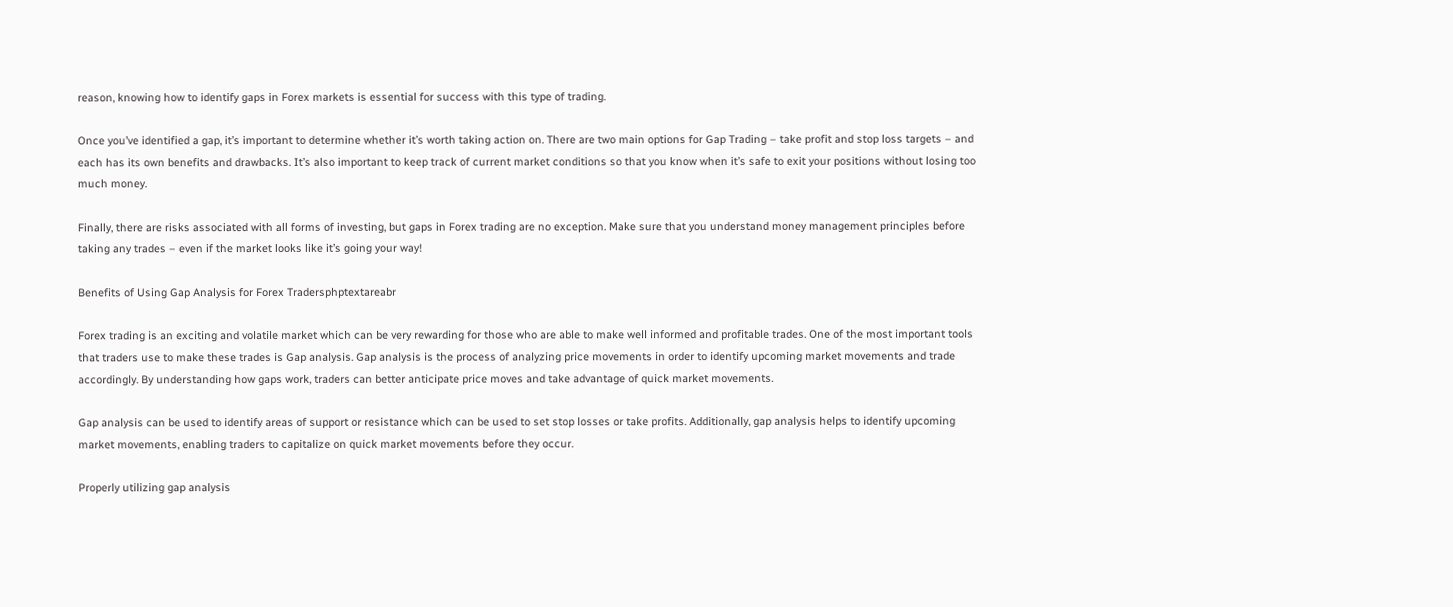reason, knowing how to identify gaps in Forex markets is essential for success with this type of trading.

Once you’ve identified a gap, it’s important to determine whether it’s worth taking action on. There are two main options for Gap Trading – take profit and stop loss targets – and each has its own benefits and drawbacks. It’s also important to keep track of current market conditions so that you know when it’s safe to exit your positions without losing too much money.

Finally, there are risks associated with all forms of investing, but gaps in Forex trading are no exception. Make sure that you understand money management principles before taking any trades – even if the market looks like it’s going your way!

Benefits of Using Gap Analysis for Forex Tradersphptextareabr

Forex trading is an exciting and volatile market which can be very rewarding for those who are able to make well informed and profitable trades. One of the most important tools that traders use to make these trades is Gap analysis. Gap analysis is the process of analyzing price movements in order to identify upcoming market movements and trade accordingly. By understanding how gaps work, traders can better anticipate price moves and take advantage of quick market movements.

Gap analysis can be used to identify areas of support or resistance which can be used to set stop losses or take profits. Additionally, gap analysis helps to identify upcoming market movements, enabling traders to capitalize on quick market movements before they occur.

Properly utilizing gap analysis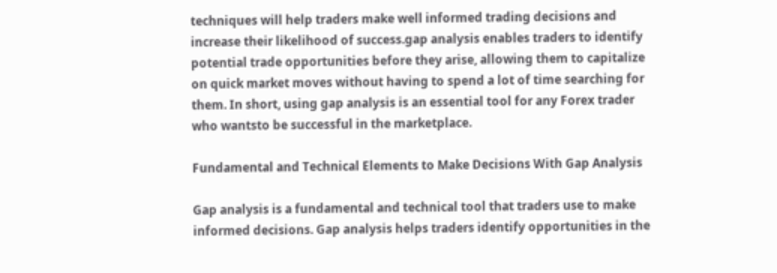techniques will help traders make well informed trading decisions and increase their likelihood of success.gap analysis enables traders to identify potential trade opportunities before they arise, allowing them to capitalize on quick market moves without having to spend a lot of time searching for them. In short, using gap analysis is an essential tool for any Forex trader who wantsto be successful in the marketplace.

Fundamental and Technical Elements to Make Decisions With Gap Analysis

Gap analysis is a fundamental and technical tool that traders use to make informed decisions. Gap analysis helps traders identify opportunities in the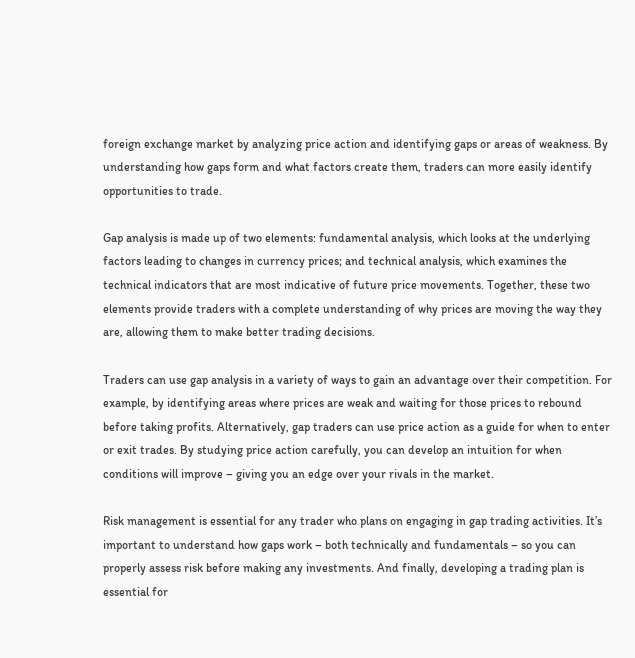foreign exchange market by analyzing price action and identifying gaps or areas of weakness. By understanding how gaps form and what factors create them, traders can more easily identify opportunities to trade.

Gap analysis is made up of two elements: fundamental analysis, which looks at the underlying factors leading to changes in currency prices; and technical analysis, which examines the technical indicators that are most indicative of future price movements. Together, these two elements provide traders with a complete understanding of why prices are moving the way they are, allowing them to make better trading decisions.

Traders can use gap analysis in a variety of ways to gain an advantage over their competition. For example, by identifying areas where prices are weak and waiting for those prices to rebound before taking profits. Alternatively, gap traders can use price action as a guide for when to enter or exit trades. By studying price action carefully, you can develop an intuition for when conditions will improve – giving you an edge over your rivals in the market.

Risk management is essential for any trader who plans on engaging in gap trading activities. It’s important to understand how gaps work – both technically and fundamentals – so you can properly assess risk before making any investments. And finally, developing a trading plan is essential for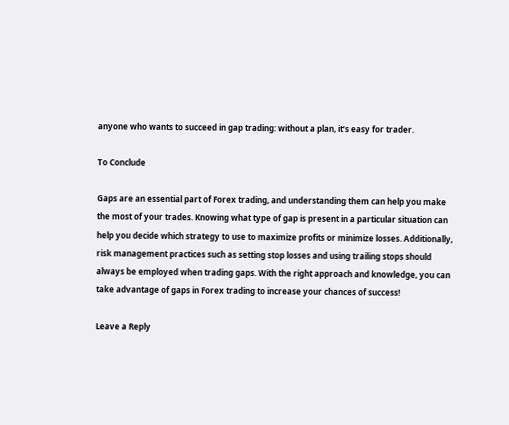anyone who wants to succeed in gap trading: without a plan, it’s easy for trader.

To Conclude

Gaps are an essential part of Forex trading, and understanding them can help you make the most of your trades. Knowing what type of gap is present in a particular situation can help you decide which strategy to use to maximize profits or minimize losses. Additionally, risk management practices such as setting stop losses and using trailing stops should always be employed when trading gaps. With the right approach and knowledge, you can take advantage of gaps in Forex trading to increase your chances of success!

Leave a Reply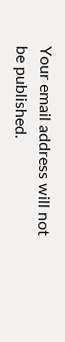Your email address will not be published.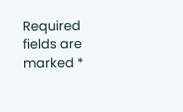Required fields are marked *